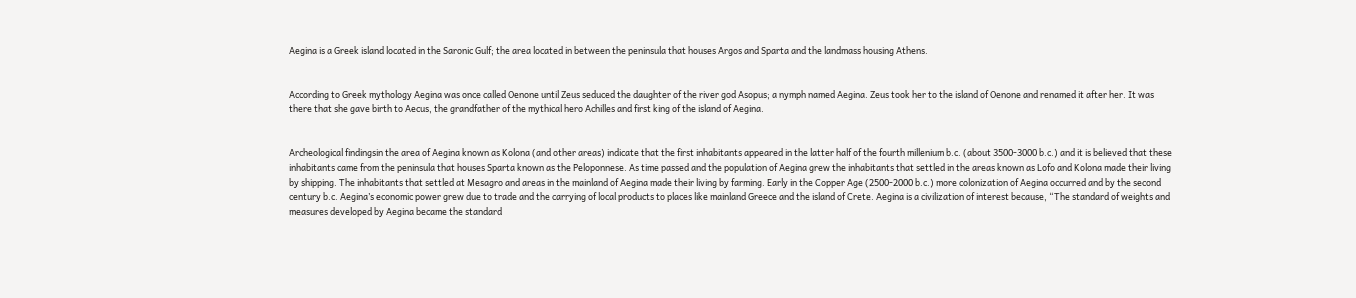Aegina is a Greek island located in the Saronic Gulf; the area located in between the peninsula that houses Argos and Sparta and the landmass housing Athens.


According to Greek mythology Aegina was once called Oenone until Zeus seduced the daughter of the river god Asopus; a nymph named Aegina. Zeus took her to the island of Oenone and renamed it after her. It was there that she gave birth to Aecus, the grandfather of the mythical hero Achilles and first king of the island of Aegina.


Archeological findingsin the area of Aegina known as Kolona (and other areas) indicate that the first inhabitants appeared in the latter half of the fourth millenium b.c. (about 3500-3000 b.c.) and it is believed that these inhabitants came from the peninsula that houses Sparta known as the Peloponnese. As time passed and the population of Aegina grew the inhabitants that settled in the areas known as Lofo and Kolona made their living by shipping. The inhabitants that settled at Mesagro and areas in the mainland of Aegina made their living by farming. Early in the Copper Age (2500-2000 b.c.) more colonization of Aegina occurred and by the second century b.c. Aegina’s economic power grew due to trade and the carrying of local products to places like mainland Greece and the island of Crete. Aegina is a civilization of interest because, “The standard of weights and measures developed by Aegina became the standard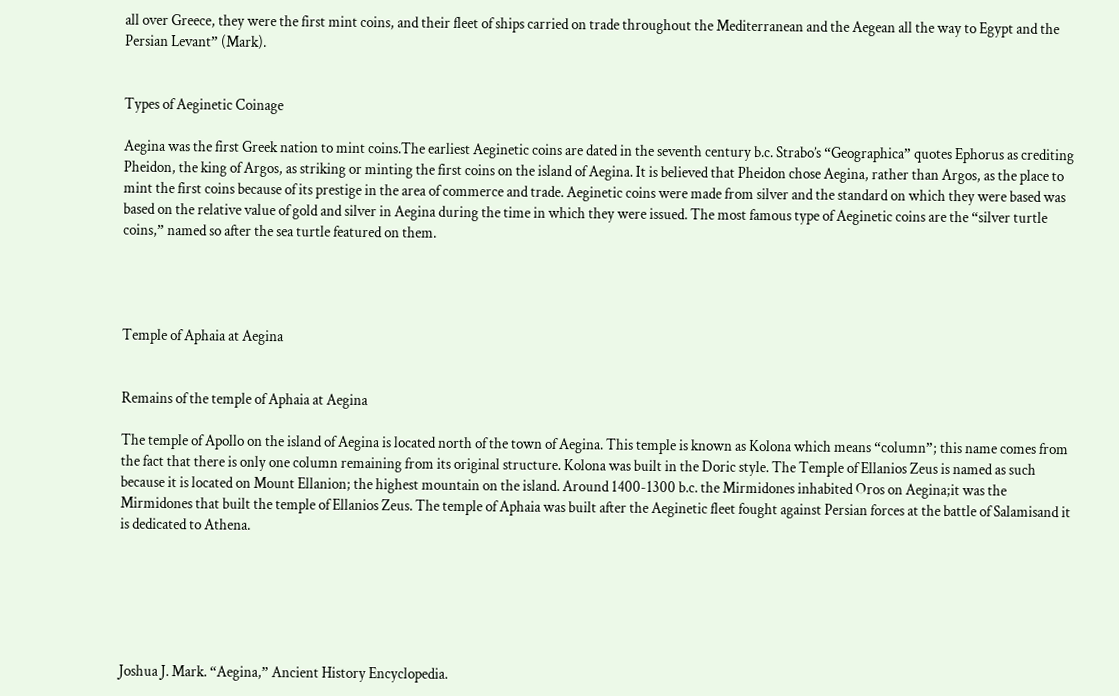all over Greece, they were the first mint coins, and their fleet of ships carried on trade throughout the Mediterranean and the Aegean all the way to Egypt and the Persian Levant” (Mark).


Types of Aeginetic Coinage

Aegina was the first Greek nation to mint coins.The earliest Aeginetic coins are dated in the seventh century b.c. Strabo’s “Geographica” quotes Ephorus as crediting Pheidon, the king of Argos, as striking or minting the first coins on the island of Aegina. It is believed that Pheidon chose Aegina, rather than Argos, as the place to mint the first coins because of its prestige in the area of commerce and trade. Aeginetic coins were made from silver and the standard on which they were based was based on the relative value of gold and silver in Aegina during the time in which they were issued. The most famous type of Aeginetic coins are the “silver turtle coins,” named so after the sea turtle featured on them.




Temple of Aphaia at Aegina


Remains of the temple of Aphaia at Aegina

The temple of Apollo on the island of Aegina is located north of the town of Aegina. This temple is known as Kolona which means “column”; this name comes from the fact that there is only one column remaining from its original structure. Kolona was built in the Doric style. The Temple of Ellanios Zeus is named as such because it is located on Mount Ellanion; the highest mountain on the island. Around 1400-1300 b.c. the Mirmidones inhabited Oros on Aegina;it was the Mirmidones that built the temple of Ellanios Zeus. The temple of Aphaia was built after the Aeginetic fleet fought against Persian forces at the battle of Salamisand it is dedicated to Athena.






Joshua J. Mark. “Aegina,” Ancient History Encyclopedia.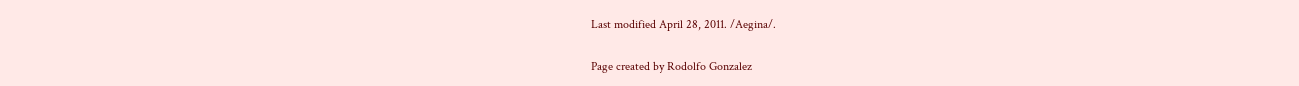Last modified April 28, 2011. /Aegina/.

Page created by Rodolfo Gonzalez